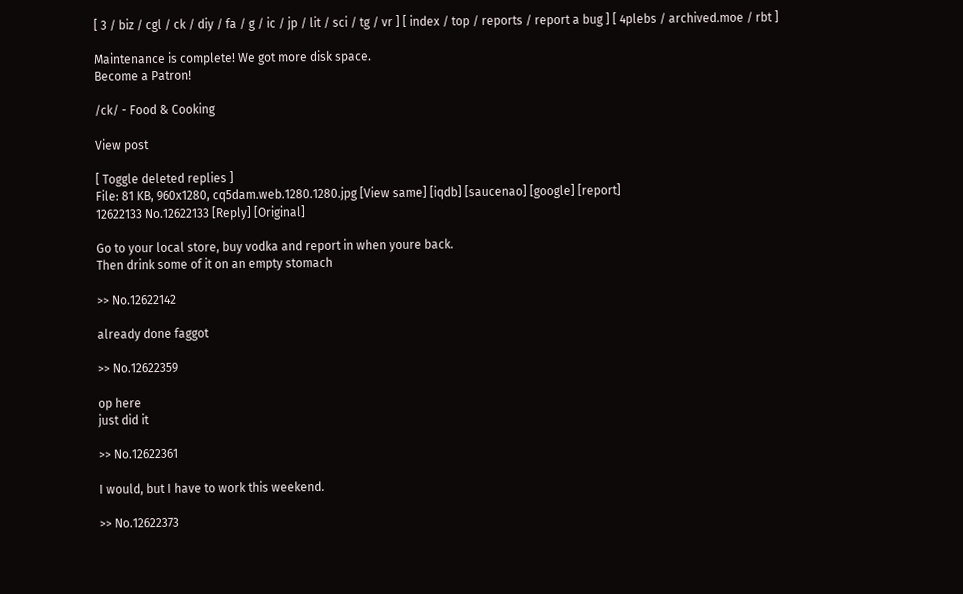[ 3 / biz / cgl / ck / diy / fa / g / ic / jp / lit / sci / tg / vr ] [ index / top / reports / report a bug ] [ 4plebs / archived.moe / rbt ]

Maintenance is complete! We got more disk space.
Become a Patron!

/ck/ - Food & Cooking

View post

[ Toggle deleted replies ]
File: 81 KB, 960x1280, cq5dam.web.1280.1280.jpg [View same] [iqdb] [saucenao] [google] [report]
12622133 No.12622133 [Reply] [Original]

Go to your local store, buy vodka and report in when youre back.
Then drink some of it on an empty stomach

>> No.12622142

already done faggot

>> No.12622359

op here
just did it

>> No.12622361

I would, but I have to work this weekend.

>> No.12622373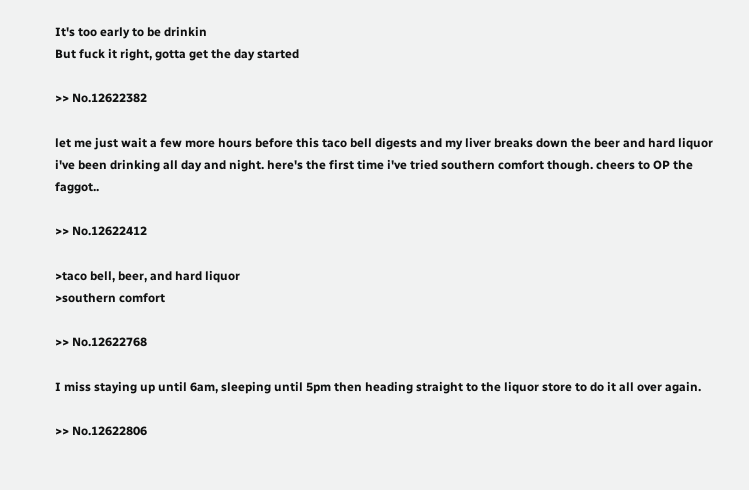It's too early to be drinkin
But fuck it right, gotta get the day started

>> No.12622382

let me just wait a few more hours before this taco bell digests and my liver breaks down the beer and hard liquor i've been drinking all day and night. here's the first time i've tried southern comfort though. cheers to OP the faggot..

>> No.12622412

>taco bell, beer, and hard liquor
>southern comfort

>> No.12622768

I miss staying up until 6am, sleeping until 5pm then heading straight to the liquor store to do it all over again.

>> No.12622806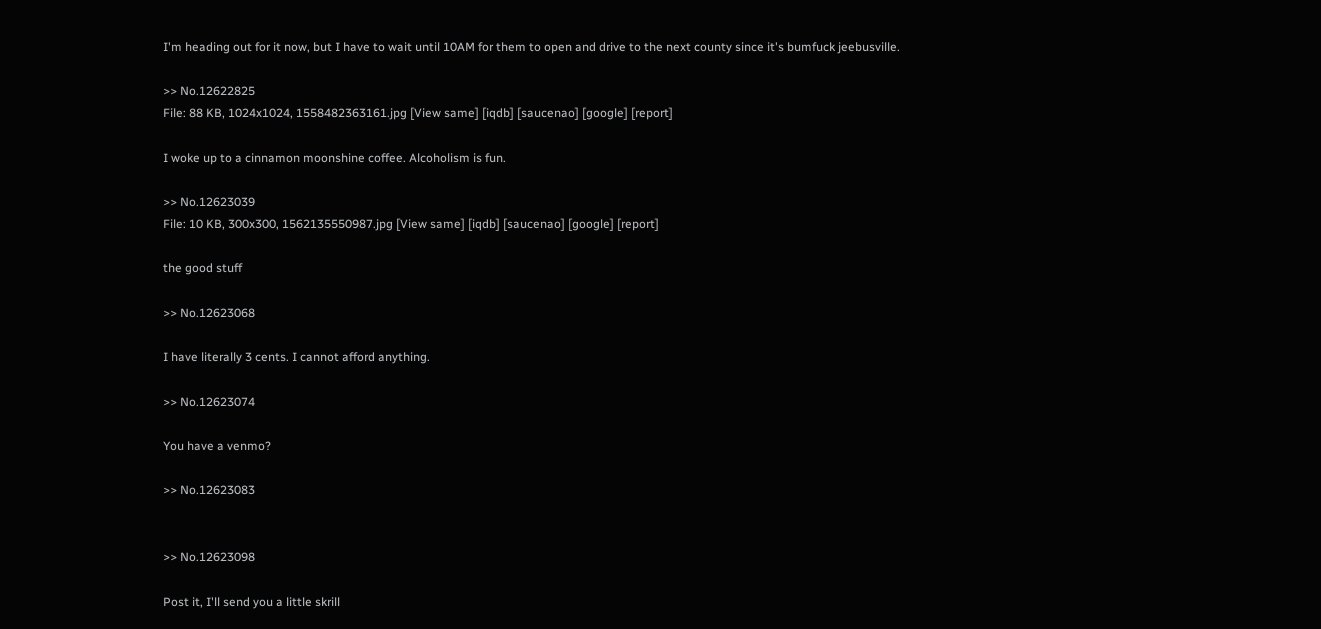I'm heading out for it now, but I have to wait until 10AM for them to open and drive to the next county since it's bumfuck jeebusville.

>> No.12622825
File: 88 KB, 1024x1024, 1558482363161.jpg [View same] [iqdb] [saucenao] [google] [report]

I woke up to a cinnamon moonshine coffee. Alcoholism is fun.

>> No.12623039
File: 10 KB, 300x300, 1562135550987.jpg [View same] [iqdb] [saucenao] [google] [report]

the good stuff

>> No.12623068

I have literally 3 cents. I cannot afford anything.

>> No.12623074

You have a venmo?

>> No.12623083


>> No.12623098

Post it, I'll send you a little skrill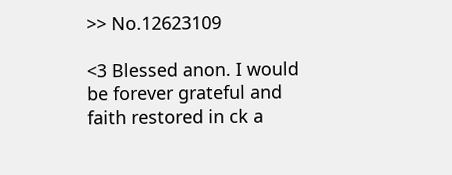>> No.12623109

<3 Blessed anon. I would be forever grateful and faith restored in ck a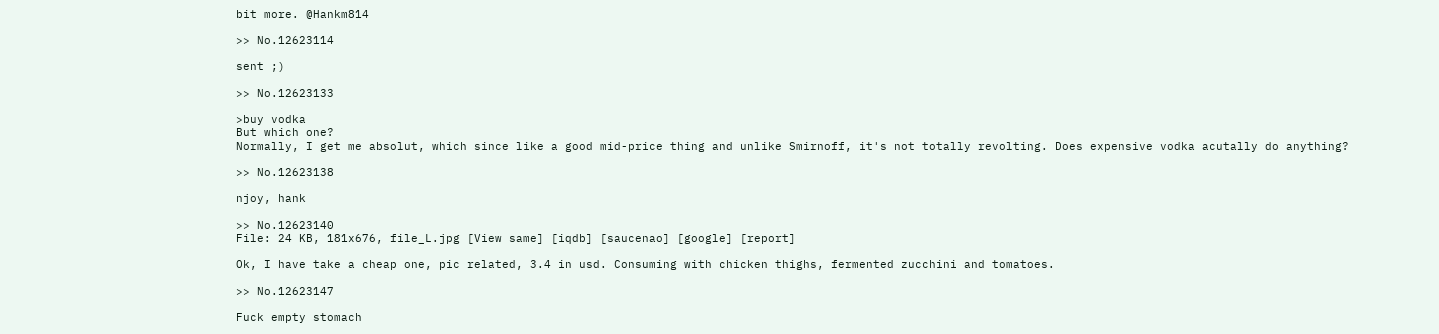bit more. @Hankm814

>> No.12623114

sent ;)

>> No.12623133

>buy vodka
But which one?
Normally, I get me absolut, which since like a good mid-price thing and unlike Smirnoff, it's not totally revolting. Does expensive vodka acutally do anything?

>> No.12623138

njoy, hank

>> No.12623140
File: 24 KB, 181x676, file_L.jpg [View same] [iqdb] [saucenao] [google] [report]

Ok, I have take a cheap one, pic related, 3.4 in usd. Consuming with chicken thighs, fermented zucchini and tomatoes.

>> No.12623147

Fuck empty stomach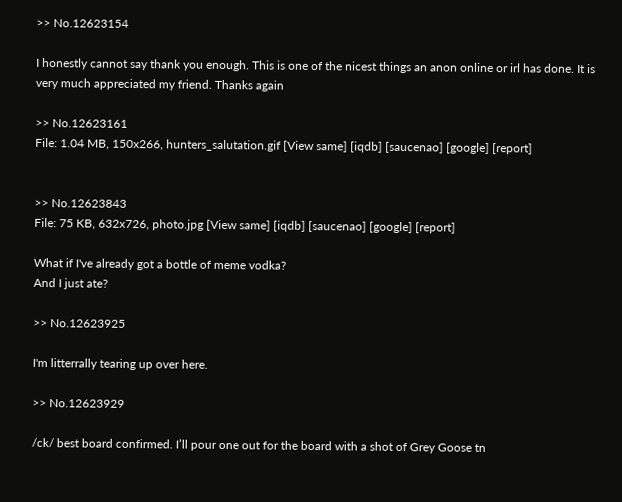>> No.12623154

I honestly cannot say thank you enough. This is one of the nicest things an anon online or irl has done. It is very much appreciated my friend. Thanks again

>> No.12623161
File: 1.04 MB, 150x266, hunters_salutation.gif [View same] [iqdb] [saucenao] [google] [report]


>> No.12623843
File: 75 KB, 632x726, photo.jpg [View same] [iqdb] [saucenao] [google] [report]

What if I've already got a bottle of meme vodka?
And I just ate?

>> No.12623925

I'm litterrally tearing up over here.

>> No.12623929

/ck/ best board confirmed. I’ll pour one out for the board with a shot of Grey Goose tn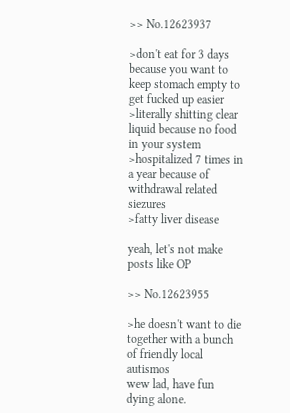>> No.12623937

>don't eat for 3 days because you want to keep stomach empty to get fucked up easier
>literally shitting clear liquid because no food in your system
>hospitalized 7 times in a year because of withdrawal related siezures
>fatty liver disease

yeah, let's not make posts like OP

>> No.12623955

>he doesn't want to die together with a bunch of friendly local autismos
wew lad, have fun dying alone.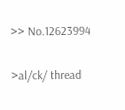>> No.12623994

>al/ck/ thread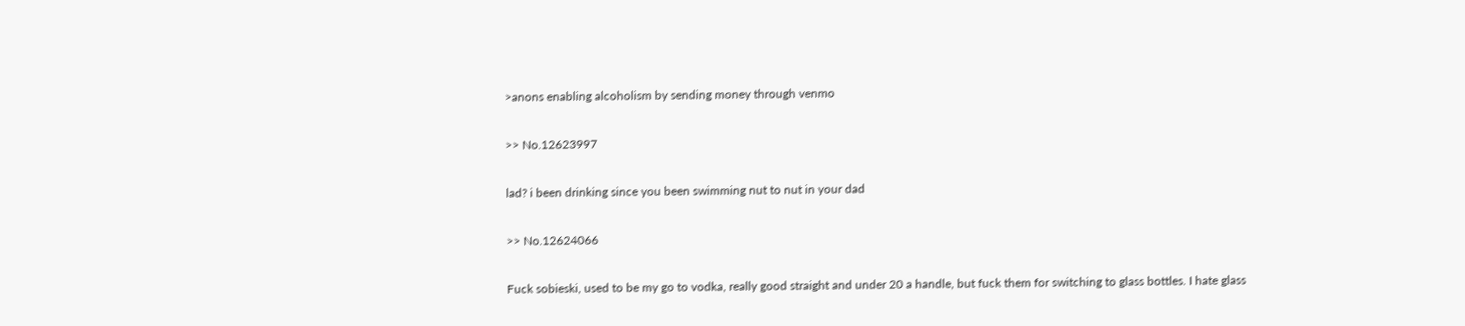>anons enabling alcoholism by sending money through venmo

>> No.12623997

lad? i been drinking since you been swimming nut to nut in your dad

>> No.12624066

Fuck sobieski, used to be my go to vodka, really good straight and under 20 a handle, but fuck them for switching to glass bottles. I hate glass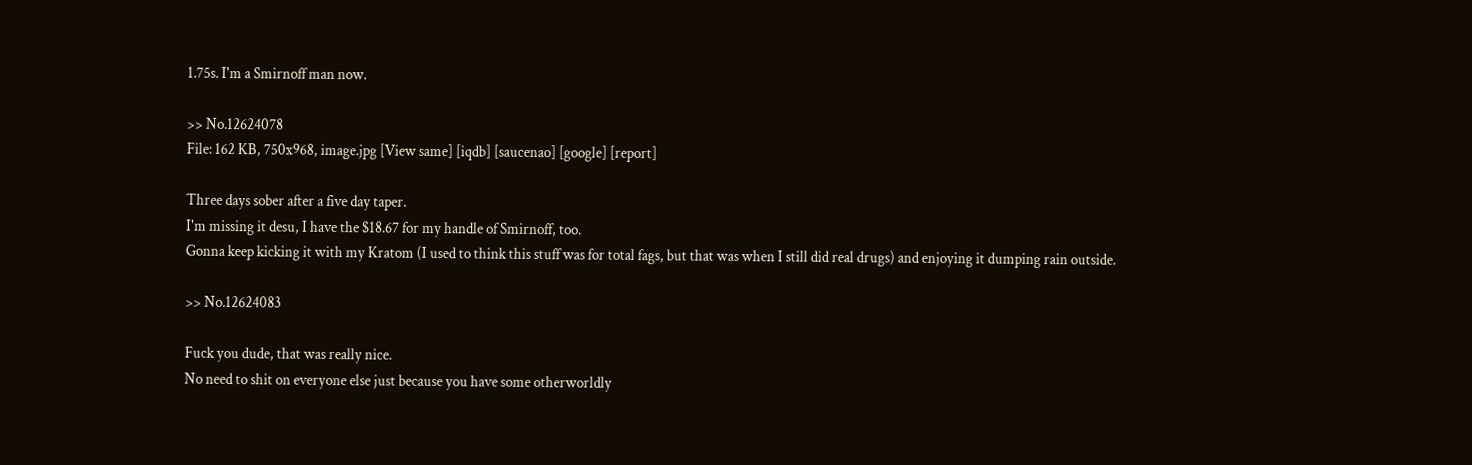1.75s. I'm a Smirnoff man now.

>> No.12624078
File: 162 KB, 750x968, image.jpg [View same] [iqdb] [saucenao] [google] [report]

Three days sober after a five day taper.
I'm missing it desu, I have the $18.67 for my handle of Smirnoff, too.
Gonna keep kicking it with my Kratom (I used to think this stuff was for total fags, but that was when I still did real drugs) and enjoying it dumping rain outside.

>> No.12624083

Fuck you dude, that was really nice.
No need to shit on everyone else just because you have some otherworldly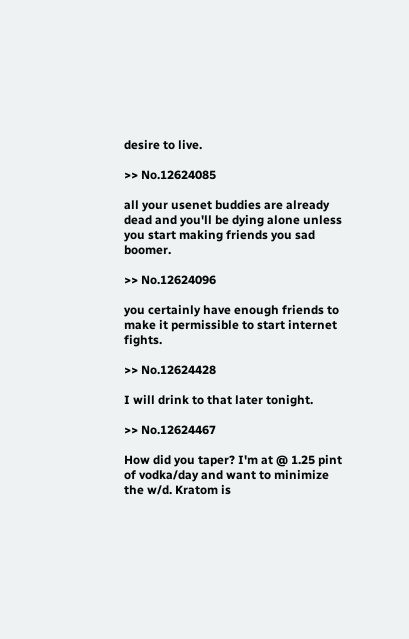desire to live.

>> No.12624085

all your usenet buddies are already dead and you'll be dying alone unless you start making friends you sad boomer.

>> No.12624096

you certainly have enough friends to make it permissible to start internet fights.

>> No.12624428

I will drink to that later tonight.

>> No.12624467

How did you taper? I'm at @ 1.25 pint of vodka/day and want to minimize the w/d. Kratom is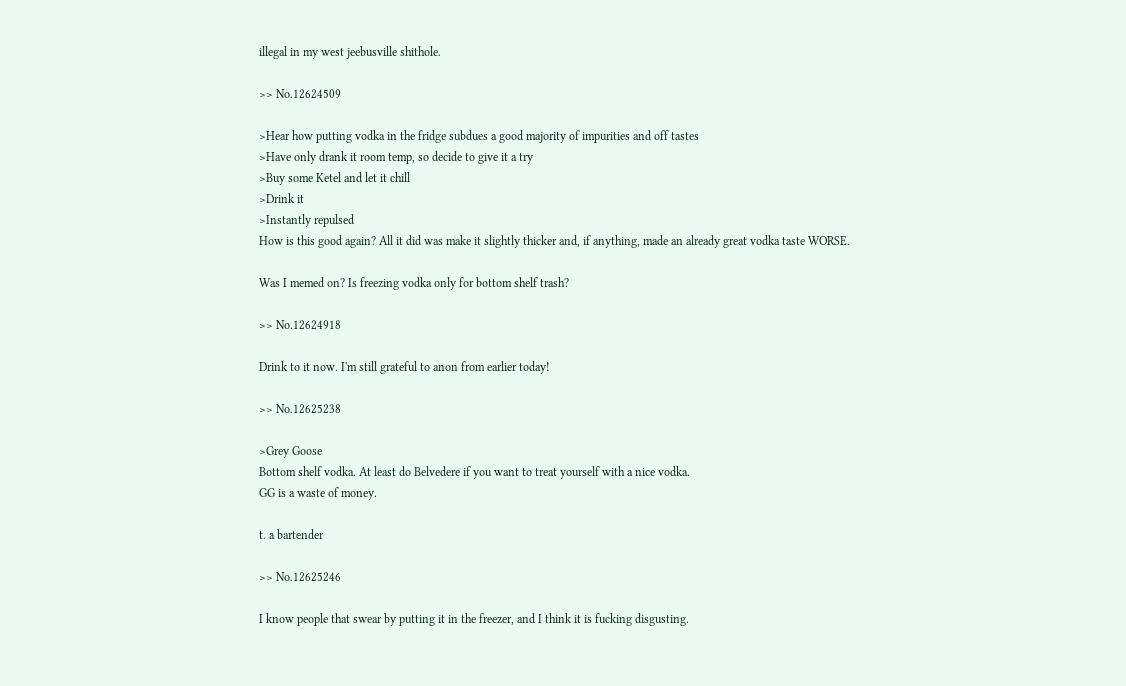illegal in my west jeebusville shithole.

>> No.12624509

>Hear how putting vodka in the fridge subdues a good majority of impurities and off tastes
>Have only drank it room temp, so decide to give it a try
>Buy some Ketel and let it chill
>Drink it
>Instantly repulsed
How is this good again? All it did was make it slightly thicker and, if anything, made an already great vodka taste WORSE.

Was I memed on? Is freezing vodka only for bottom shelf trash?

>> No.12624918

Drink to it now. I'm still grateful to anon from earlier today!

>> No.12625238

>Grey Goose
Bottom shelf vodka. At least do Belvedere if you want to treat yourself with a nice vodka.
GG is a waste of money.

t. a bartender

>> No.12625246

I know people that swear by putting it in the freezer, and I think it is fucking disgusting.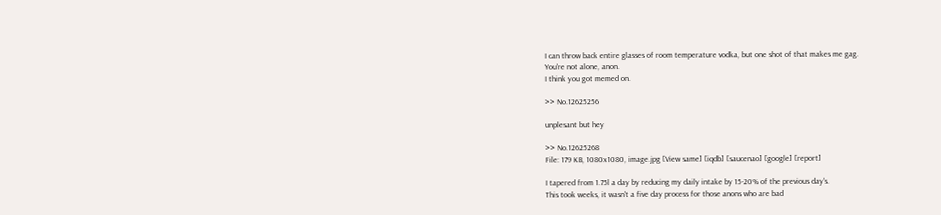I can throw back entire glasses of room temperature vodka, but one shot of that makes me gag.
You're not alone, anon.
I think you got memed on.

>> No.12625256

unplesant but hey

>> No.12625268
File: 179 KB, 1080x1080, image.jpg [View same] [iqdb] [saucenao] [google] [report]

I tapered from 1.75l a day by reducing my daily intake by 15-20% of the previous day's.
This took weeks, it wasn't a five day process for those anons who are bad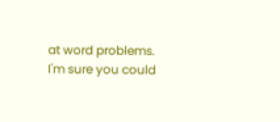at word problems.
I'm sure you could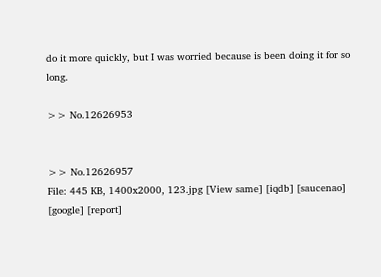do it more quickly, but I was worried because is been doing it for so long.

>> No.12626953


>> No.12626957
File: 445 KB, 1400x2000, 123.jpg [View same] [iqdb] [saucenao] [google] [report]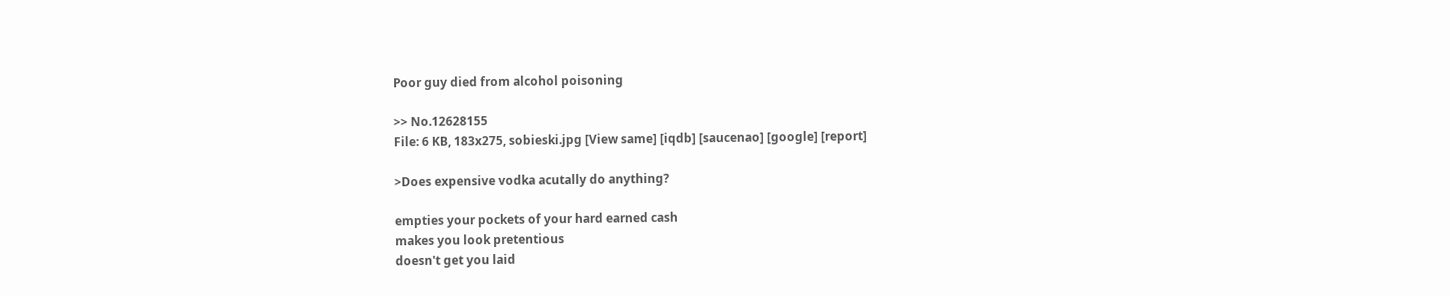Poor guy died from alcohol poisoning

>> No.12628155
File: 6 KB, 183x275, sobieski.jpg [View same] [iqdb] [saucenao] [google] [report]

>Does expensive vodka acutally do anything?

empties your pockets of your hard earned cash
makes you look pretentious
doesn't get you laid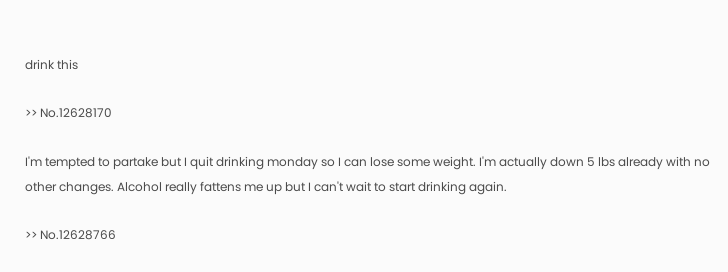drink this

>> No.12628170

I'm tempted to partake but I quit drinking monday so I can lose some weight. I'm actually down 5 lbs already with no other changes. Alcohol really fattens me up but I can't wait to start drinking again.

>> No.12628766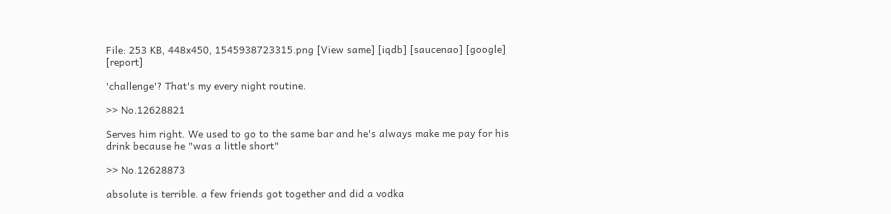File: 253 KB, 448x450, 1545938723315.png [View same] [iqdb] [saucenao] [google] [report]

'challenge'? That's my every night routine.

>> No.12628821

Serves him right. We used to go to the same bar and he's always make me pay for his drink because he "was a little short"

>> No.12628873

absolute is terrible. a few friends got together and did a vodka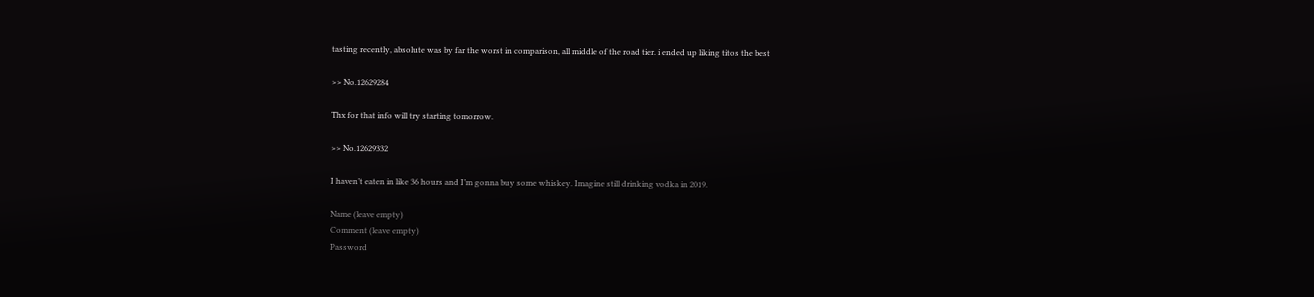tasting recently, absolute was by far the worst in comparison, all middle of the road tier. i ended up liking titos the best

>> No.12629284

Thx for that info will try starting tomorrow.

>> No.12629332

I haven’t eaten in like 36 hours and I’m gonna buy some whiskey. Imagine still drinking vodka in 2019.

Name (leave empty)
Comment (leave empty)
Password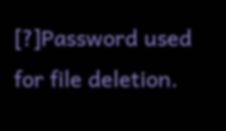[?]Password used for file deletion.